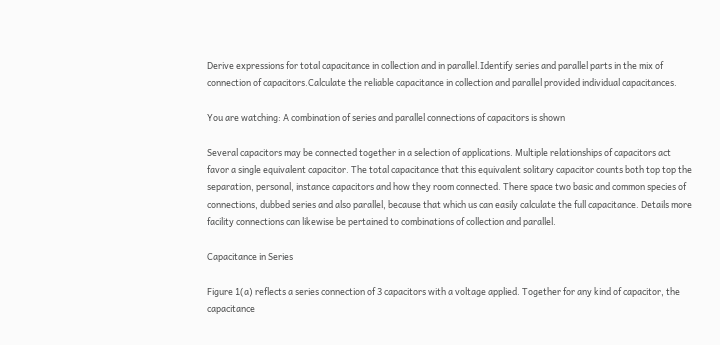Derive expressions for total capacitance in collection and in parallel.Identify series and parallel parts in the mix of connection of capacitors.Calculate the reliable capacitance in collection and parallel provided individual capacitances.

You are watching: A combination of series and parallel connections of capacitors is shown

Several capacitors may be connected together in a selection of applications. Multiple relationships of capacitors act favor a single equivalent capacitor. The total capacitance that this equivalent solitary capacitor counts both top top the separation, personal, instance capacitors and how they room connected. There space two basic and common species of connections, dubbed series and also parallel, because that which us can easily calculate the full capacitance. Details more facility connections can likewise be pertained to combinations of collection and parallel.

Capacitance in Series

Figure 1(a) reflects a series connection of 3 capacitors with a voltage applied. Together for any kind of capacitor, the capacitance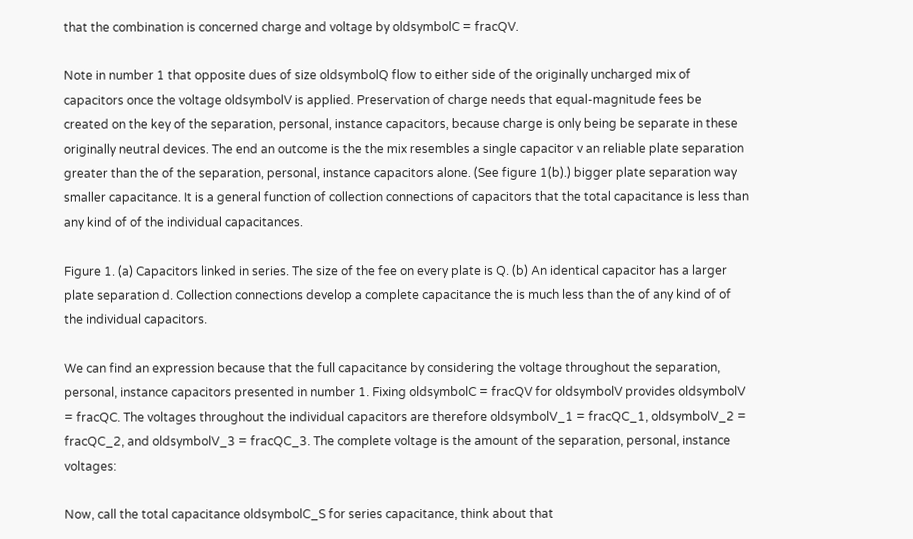that the combination is concerned charge and voltage by oldsymbolC = fracQV.

Note in number 1 that opposite dues of size oldsymbolQ flow to either side of the originally uncharged mix of capacitors once the voltage oldsymbolV is applied. Preservation of charge needs that equal-magnitude fees be created on the key of the separation, personal, instance capacitors, because charge is only being be separate in these originally neutral devices. The end an outcome is the the mix resembles a single capacitor v an reliable plate separation greater than the of the separation, personal, instance capacitors alone. (See figure 1(b).) bigger plate separation way smaller capacitance. It is a general function of collection connections of capacitors that the total capacitance is less than any kind of of the individual capacitances.

Figure 1. (a) Capacitors linked in series. The size of the fee on every plate is Q. (b) An identical capacitor has a larger plate separation d. Collection connections develop a complete capacitance the is much less than the of any kind of of the individual capacitors.

We can find an expression because that the full capacitance by considering the voltage throughout the separation, personal, instance capacitors presented in number 1. Fixing oldsymbolC = fracQV for oldsymbolV provides oldsymbolV = fracQC. The voltages throughout the individual capacitors are therefore oldsymbolV_1 = fracQC_1, oldsymbolV_2 = fracQC_2, and oldsymbolV_3 = fracQC_3. The complete voltage is the amount of the separation, personal, instance voltages:

Now, call the total capacitance oldsymbolC_S for series capacitance, think about that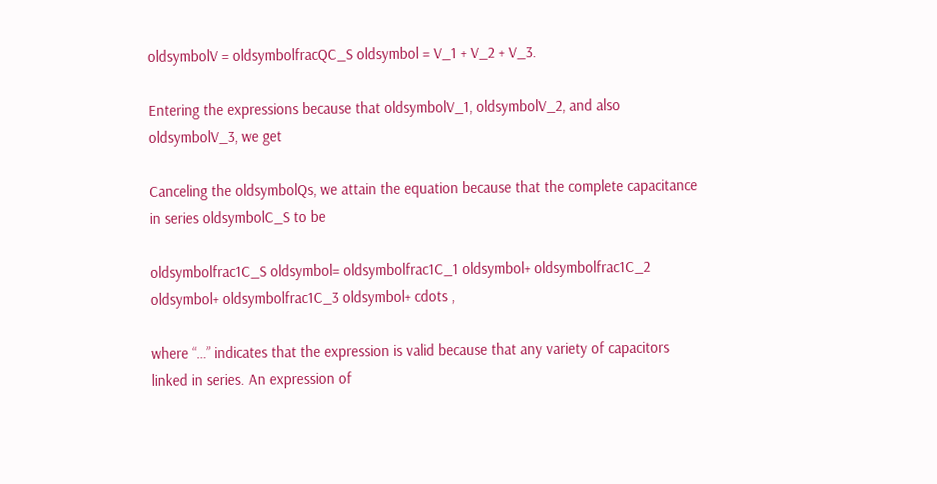oldsymbolV = oldsymbolfracQC_S oldsymbol = V_1 + V_2 + V_3.

Entering the expressions because that oldsymbolV_1, oldsymbolV_2, and also oldsymbolV_3, we get

Canceling the oldsymbolQs, we attain the equation because that the complete capacitance in series oldsymbolC_S to be

oldsymbolfrac1C_S oldsymbol= oldsymbolfrac1C_1 oldsymbol+ oldsymbolfrac1C_2 oldsymbol+ oldsymbolfrac1C_3 oldsymbol+ cdots ,

where “…” indicates that the expression is valid because that any variety of capacitors linked in series. An expression of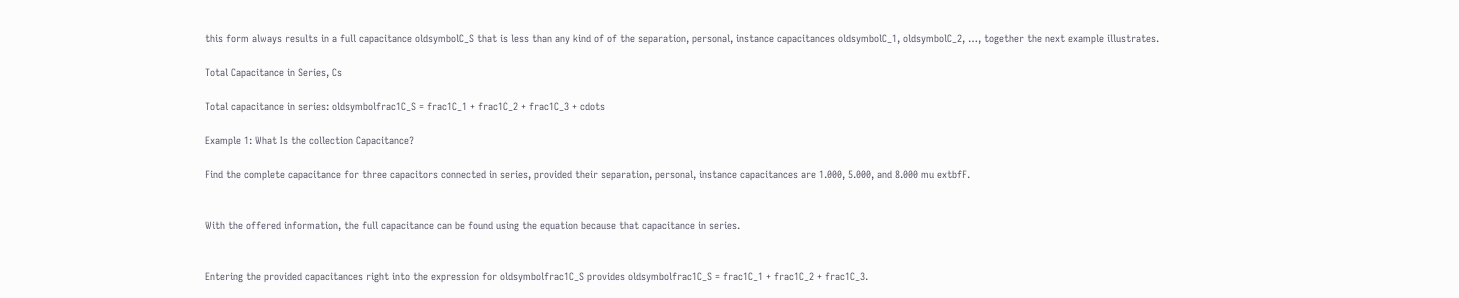this form always results in a full capacitance oldsymbolC_S that is less than any kind of of the separation, personal, instance capacitances oldsymbolC_1, oldsymbolC_2, …, together the next example illustrates.

Total Capacitance in Series, Cs

Total capacitance in series: oldsymbolfrac1C_S = frac1C_1 + frac1C_2 + frac1C_3 + cdots

Example 1: What Is the collection Capacitance?

Find the complete capacitance for three capacitors connected in series, provided their separation, personal, instance capacitances are 1.000, 5.000, and 8.000 mu extbfF.


With the offered information, the full capacitance can be found using the equation because that capacitance in series.


Entering the provided capacitances right into the expression for oldsymbolfrac1C_S provides oldsymbolfrac1C_S = frac1C_1 + frac1C_2 + frac1C_3.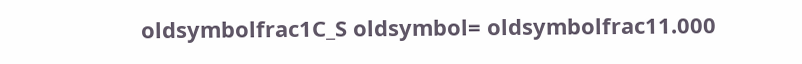oldsymbolfrac1C_S oldsymbol= oldsymbolfrac11.000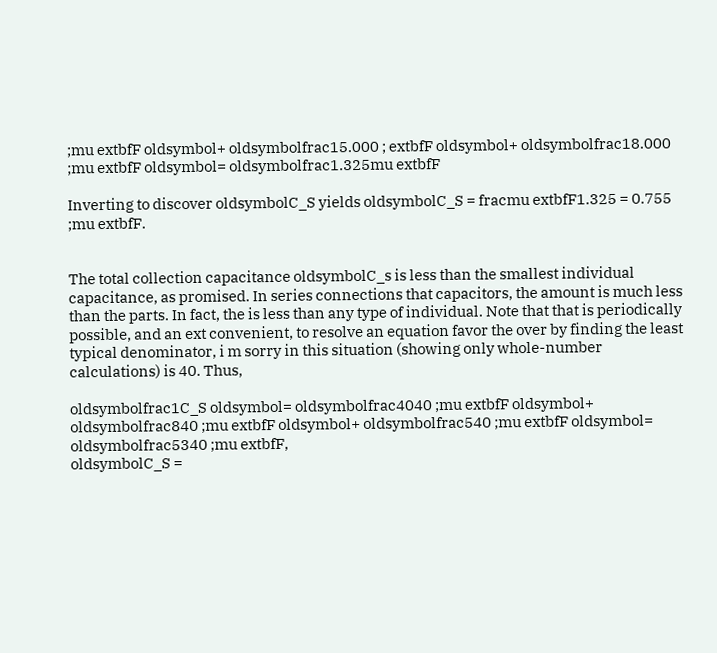;mu extbfF oldsymbol+ oldsymbolfrac15.000 ; extbfF oldsymbol+ oldsymbolfrac18.000 ;mu extbfF oldsymbol= oldsymbolfrac1.325mu extbfF

Inverting to discover oldsymbolC_S yields oldsymbolC_S = fracmu extbfF1.325 = 0.755 ;mu extbfF.


The total collection capacitance oldsymbolC_s is less than the smallest individual capacitance, as promised. In series connections that capacitors, the amount is much less than the parts. In fact, the is less than any type of individual. Note that that is periodically possible, and an ext convenient, to resolve an equation favor the over by finding the least typical denominator, i m sorry in this situation (showing only whole-number calculations) is 40. Thus,

oldsymbolfrac1C_S oldsymbol= oldsymbolfrac4040 ;mu extbfF oldsymbol+ oldsymbolfrac840 ;mu extbfF oldsymbol+ oldsymbolfrac540 ;mu extbfF oldsymbol= oldsymbolfrac5340 ;mu extbfF,
oldsymbolC_S =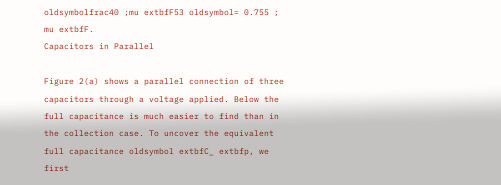oldsymbolfrac40 ;mu extbfF53 oldsymbol= 0.755 ; mu extbfF.
Capacitors in Parallel

Figure 2(a) shows a parallel connection of three capacitors through a voltage applied. Below the full capacitance is much easier to find than in the collection case. To uncover the equivalent full capacitance oldsymbol extbfC_ extbfp, we first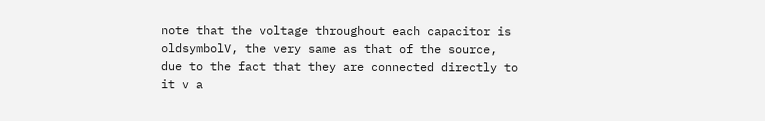note that the voltage throughout each capacitor is oldsymbolV, the very same as that of the source, due to the fact that they are connected directly to it v a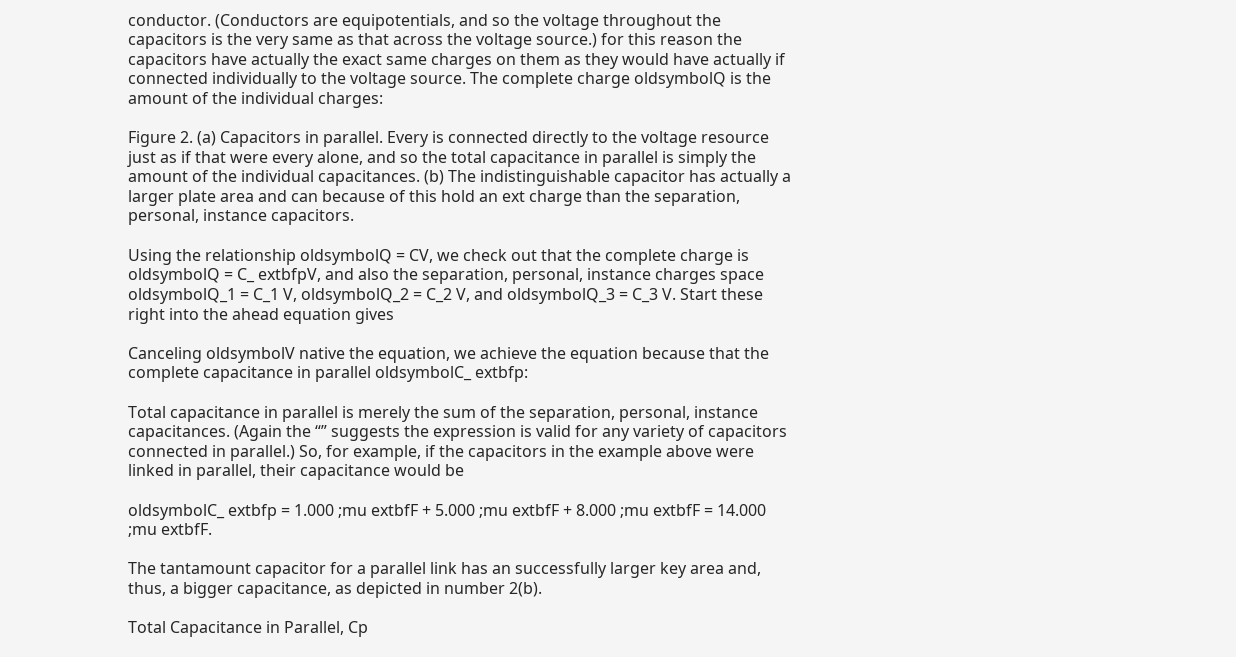conductor. (Conductors are equipotentials, and so the voltage throughout the capacitors is the very same as that across the voltage source.) for this reason the capacitors have actually the exact same charges on them as they would have actually if connected individually to the voltage source. The complete charge oldsymbolQ is the amount of the individual charges:

Figure 2. (a) Capacitors in parallel. Every is connected directly to the voltage resource just as if that were every alone, and so the total capacitance in parallel is simply the amount of the individual capacitances. (b) The indistinguishable capacitor has actually a larger plate area and can because of this hold an ext charge than the separation, personal, instance capacitors.

Using the relationship oldsymbolQ = CV, we check out that the complete charge is oldsymbolQ = C_ extbfpV, and also the separation, personal, instance charges space oldsymbolQ_1 = C_1 V, oldsymbolQ_2 = C_2 V, and oldsymbolQ_3 = C_3 V. Start these right into the ahead equation gives

Canceling oldsymbolV native the equation, we achieve the equation because that the complete capacitance in parallel oldsymbolC_ extbfp:

Total capacitance in parallel is merely the sum of the separation, personal, instance capacitances. (Again the “” suggests the expression is valid for any variety of capacitors connected in parallel.) So, for example, if the capacitors in the example above were linked in parallel, their capacitance would be

oldsymbolC_ extbfp = 1.000 ;mu extbfF + 5.000 ;mu extbfF + 8.000 ;mu extbfF = 14.000 ;mu extbfF.

The tantamount capacitor for a parallel link has an successfully larger key area and, thus, a bigger capacitance, as depicted in number 2(b).

Total Capacitance in Parallel, Cp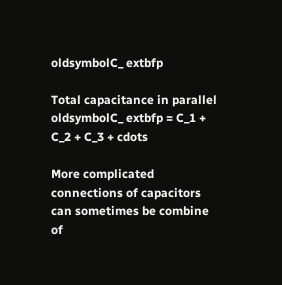oldsymbolC_ extbfp

Total capacitance in parallel oldsymbolC_ extbfp = C_1 + C_2 + C_3 + cdots

More complicated connections of capacitors can sometimes be combine of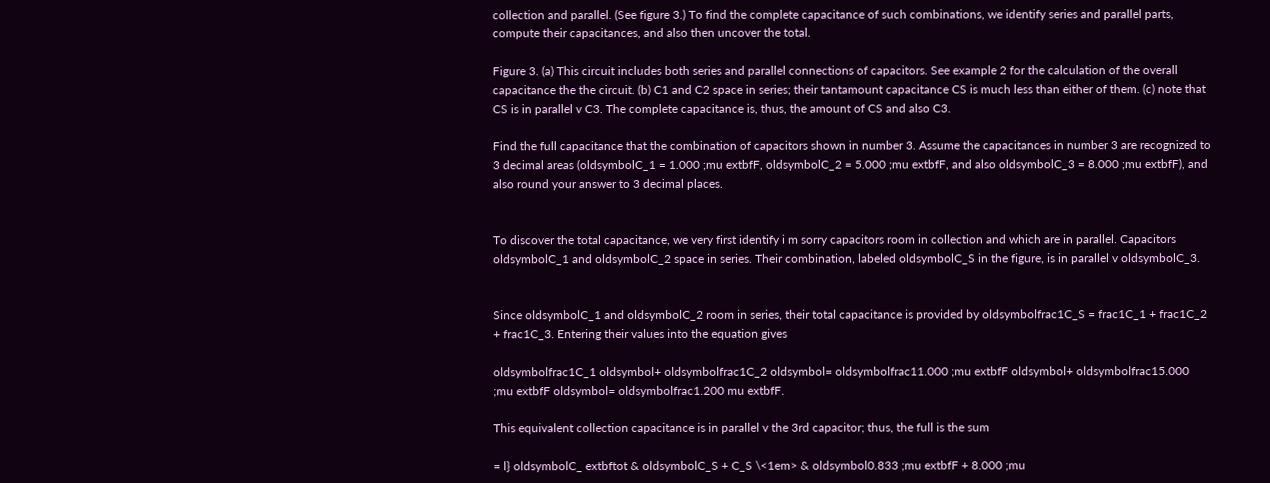collection and parallel. (See figure 3.) To find the complete capacitance of such combinations, we identify series and parallel parts, compute their capacitances, and also then uncover the total.

Figure 3. (a) This circuit includes both series and parallel connections of capacitors. See example 2 for the calculation of the overall capacitance the the circuit. (b) C1 and C2 space in series; their tantamount capacitance CS is much less than either of them. (c) note that CS is in parallel v C3. The complete capacitance is, thus, the amount of CS and also C3.

Find the full capacitance that the combination of capacitors shown in number 3. Assume the capacitances in number 3 are recognized to 3 decimal areas (oldsymbolC_1 = 1.000 ;mu extbfF, oldsymbolC_2 = 5.000 ;mu extbfF, and also oldsymbolC_3 = 8.000 ;mu extbfF), and also round your answer to 3 decimal places.


To discover the total capacitance, we very first identify i m sorry capacitors room in collection and which are in parallel. Capacitors oldsymbolC_1 and oldsymbolC_2 space in series. Their combination, labeled oldsymbolC_S in the figure, is in parallel v oldsymbolC_3.


Since oldsymbolC_1 and oldsymbolC_2 room in series, their total capacitance is provided by oldsymbolfrac1C_S = frac1C_1 + frac1C_2 + frac1C_3. Entering their values into the equation gives

oldsymbolfrac1C_1 oldsymbol+ oldsymbolfrac1C_2 oldsymbol= oldsymbolfrac11.000 ;mu extbfF oldsymbol+ oldsymbolfrac15.000 ;mu extbfF oldsymbol= oldsymbolfrac1.200 mu extbfF.

This equivalent collection capacitance is in parallel v the 3rd capacitor; thus, the full is the sum

= l} oldsymbolC_ extbftot & oldsymbolC_S + C_S \<1em> & oldsymbol0.833 ;mu extbfF + 8.000 ;mu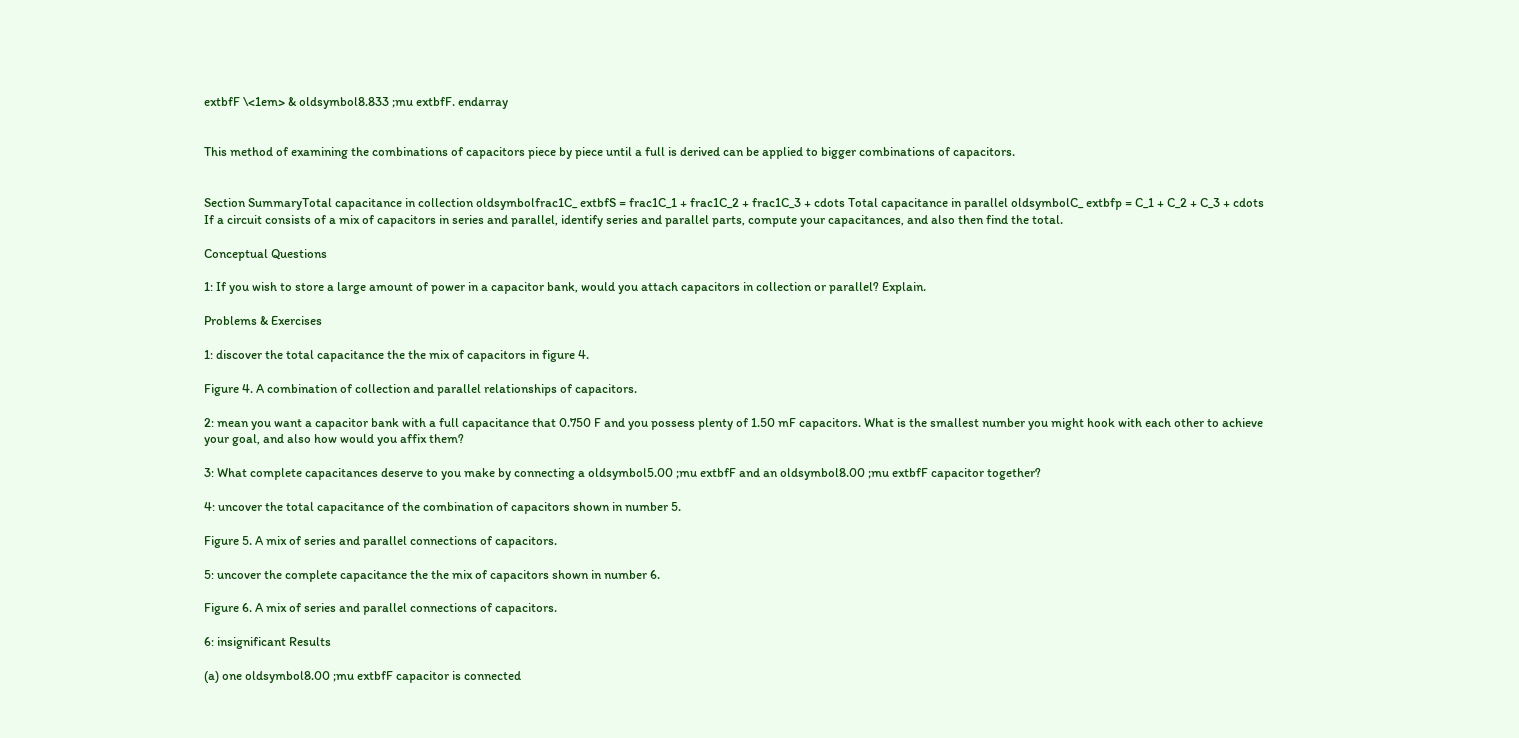extbfF \<1em> & oldsymbol8.833 ;mu extbfF. endarray


This method of examining the combinations of capacitors piece by piece until a full is derived can be applied to bigger combinations of capacitors.


Section SummaryTotal capacitance in collection oldsymbolfrac1C_ extbfS = frac1C_1 + frac1C_2 + frac1C_3 + cdots Total capacitance in parallel oldsymbolC_ extbfp = C_1 + C_2 + C_3 + cdots If a circuit consists of a mix of capacitors in series and parallel, identify series and parallel parts, compute your capacitances, and also then find the total.

Conceptual Questions

1: If you wish to store a large amount of power in a capacitor bank, would you attach capacitors in collection or parallel? Explain.

Problems & Exercises

1: discover the total capacitance the the mix of capacitors in figure 4.

Figure 4. A combination of collection and parallel relationships of capacitors.

2: mean you want a capacitor bank with a full capacitance that 0.750 F and you possess plenty of 1.50 mF capacitors. What is the smallest number you might hook with each other to achieve your goal, and also how would you affix them?

3: What complete capacitances deserve to you make by connecting a oldsymbol5.00 ;mu extbfF and an oldsymbol8.00 ;mu extbfF capacitor together?

4: uncover the total capacitance of the combination of capacitors shown in number 5.

Figure 5. A mix of series and parallel connections of capacitors.

5: uncover the complete capacitance the the mix of capacitors shown in number 6.

Figure 6. A mix of series and parallel connections of capacitors.

6: insignificant Results

(a) one oldsymbol8.00 ;mu extbfF capacitor is connected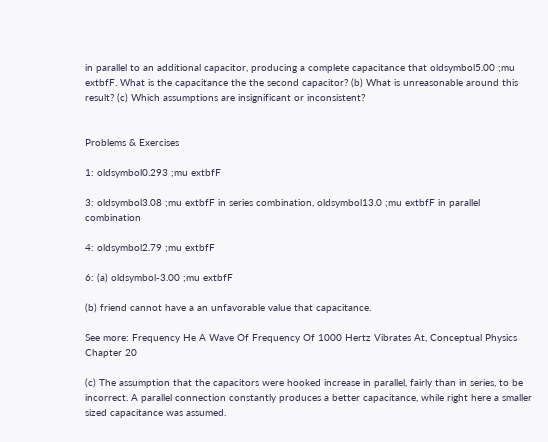in parallel to an additional capacitor, producing a complete capacitance that oldsymbol5.00 ;mu extbfF. What is the capacitance the the second capacitor? (b) What is unreasonable around this result? (c) Which assumptions are insignificant or inconsistent?


Problems & Exercises

1: oldsymbol0.293 ;mu extbfF

3: oldsymbol3.08 ;mu extbfF in series combination, oldsymbol13.0 ;mu extbfF in parallel combination

4: oldsymbol2.79 ;mu extbfF

6: (a) oldsymbol-3.00 ;mu extbfF

(b) friend cannot have a an unfavorable value that capacitance.

See more: Frequency He A Wave Of Frequency Of 1000 Hertz Vibrates At, Conceptual Physics Chapter 20

(c) The assumption that the capacitors were hooked increase in parallel, fairly than in series, to be incorrect. A parallel connection constantly produces a better capacitance, while right here a smaller sized capacitance was assumed.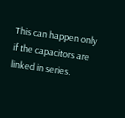This can happen only if the capacitors are linked in series.